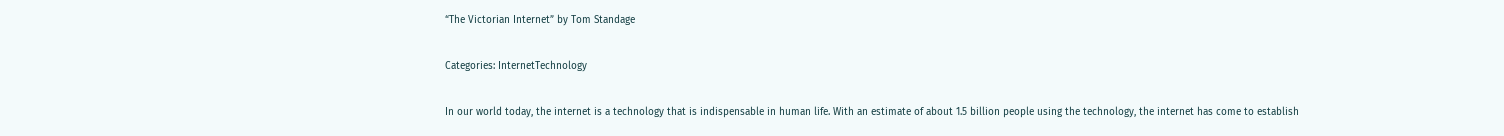“The Victorian Internet” by Tom Standage

Categories: InternetTechnology

In our world today, the internet is a technology that is indispensable in human life. With an estimate of about 1.5 billion people using the technology, the internet has come to establish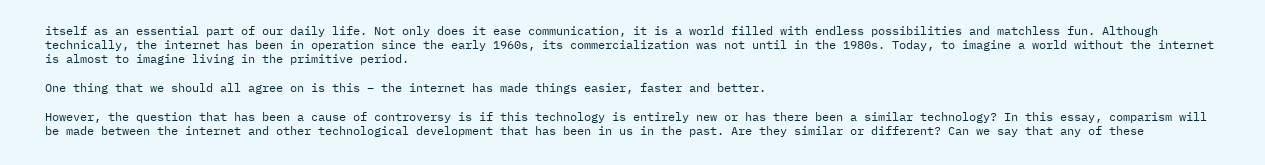itself as an essential part of our daily life. Not only does it ease communication, it is a world filled with endless possibilities and matchless fun. Although technically, the internet has been in operation since the early 1960s, its commercialization was not until in the 1980s. Today, to imagine a world without the internet is almost to imagine living in the primitive period.

One thing that we should all agree on is this – the internet has made things easier, faster and better.

However, the question that has been a cause of controversy is if this technology is entirely new or has there been a similar technology? In this essay, comparism will be made between the internet and other technological development that has been in us in the past. Are they similar or different? Can we say that any of these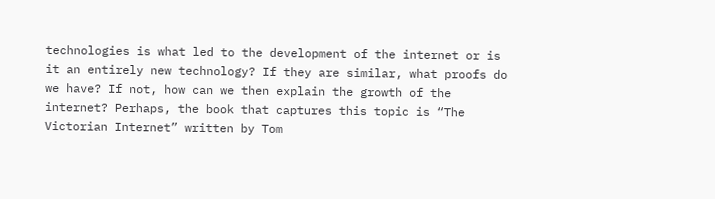technologies is what led to the development of the internet or is it an entirely new technology? If they are similar, what proofs do we have? If not, how can we then explain the growth of the internet? Perhaps, the book that captures this topic is “The Victorian Internet” written by Tom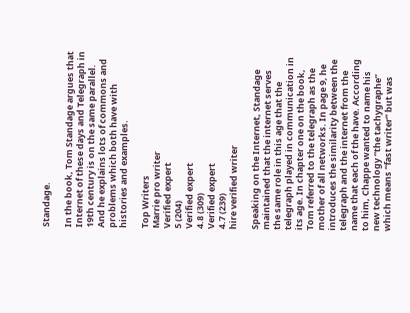Standage.

In the book, Tom Standage argues that Internet of these days and Telegraph in 19th century is on the same parallel. And he explains lots of commons and problems which both have with histories and examples.

Top Writers
Marrie pro writer
Verified expert
5 (204)
Verified expert
4.8 (309)
Verified expert
4.7 (239)
hire verified writer

Speaking on the Internet, Standage maintained that the internet serves the same role in this age that the telegraph played in communication in its age. In chapter one on the book, Tom referred to the telegraph as the mother of all networks. In page 9, he introduces the similarity between the telegraph and the internet from the name that each of the have. According to him, Chappe wanted to name his new technology “the tachygraphe” which means “fast writer” but was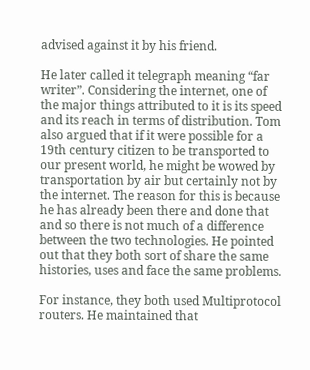advised against it by his friend.

He later called it telegraph meaning “far writer”. Considering the internet, one of the major things attributed to it is its speed and its reach in terms of distribution. Tom also argued that if it were possible for a 19th century citizen to be transported to our present world, he might be wowed by transportation by air but certainly not by the internet. The reason for this is because he has already been there and done that and so there is not much of a difference between the two technologies. He pointed out that they both sort of share the same histories, uses and face the same problems.

For instance, they both used Multiprotocol routers. He maintained that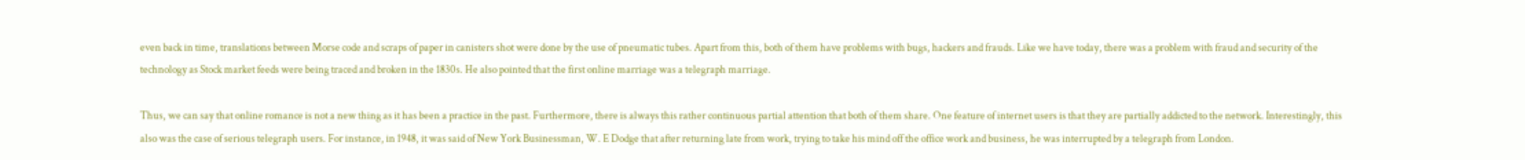even back in time, translations between Morse code and scraps of paper in canisters shot were done by the use of pneumatic tubes. Apart from this, both of them have problems with bugs, hackers and frauds. Like we have today, there was a problem with fraud and security of the technology as Stock market feeds were being traced and broken in the 1830s. He also pointed that the first online marriage was a telegraph marriage.

Thus, we can say that online romance is not a new thing as it has been a practice in the past. Furthermore, there is always this rather continuous partial attention that both of them share. One feature of internet users is that they are partially addicted to the network. Interestingly, this also was the case of serious telegraph users. For instance, in 1948, it was said of New York Businessman, W. E Dodge that after returning late from work, trying to take his mind off the office work and business, he was interrupted by a telegraph from London.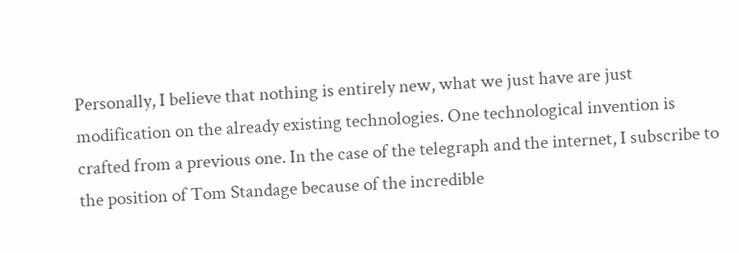Personally, I believe that nothing is entirely new, what we just have are just modification on the already existing technologies. One technological invention is crafted from a previous one. In the case of the telegraph and the internet, I subscribe to the position of Tom Standage because of the incredible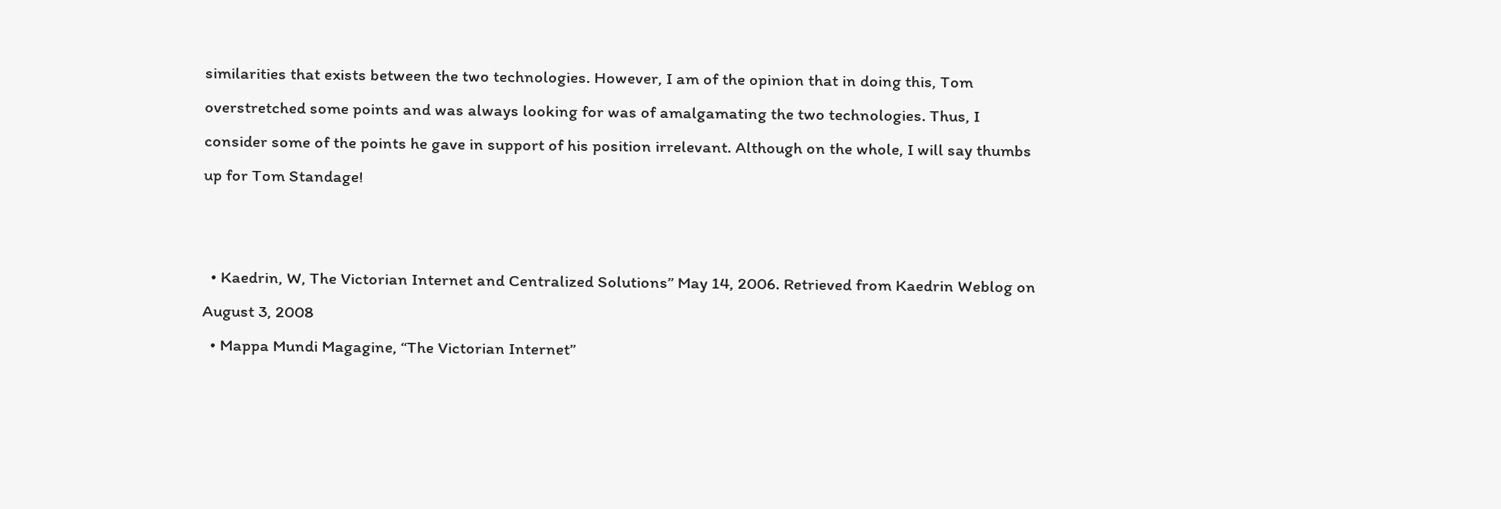similarities that exists between the two technologies. However, I am of the opinion that in doing this, Tom overstretched some points and was always looking for was of amalgamating the two technologies. Thus, I consider some of the points he gave in support of his position irrelevant. Although on the whole, I will say thumbs up for Tom Standage!


  • Kaedrin, W, The Victorian Internet and Centralized Solutions” May 14, 2006. Retrieved from Kaedrin Weblog on August 3, 2008
  • Mappa Mundi Magagine, “The Victorian Internet”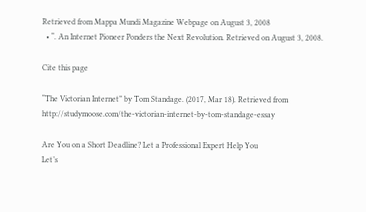Retrieved from Mappa Mundi Magazine Webpage on August 3, 2008
  • “. An Internet Pioneer Ponders the Next Revolution. Retrieved on August 3, 2008.

Cite this page

“The Victorian Internet” by Tom Standage. (2017, Mar 18). Retrieved from http://studymoose.com/the-victorian-internet-by-tom-standage-essay

Are You on a Short Deadline? Let a Professional Expert Help You
Let’s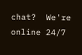chat?  We're online 24/7